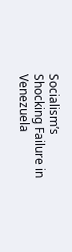Socialism’s Shocking Failure in Venezuela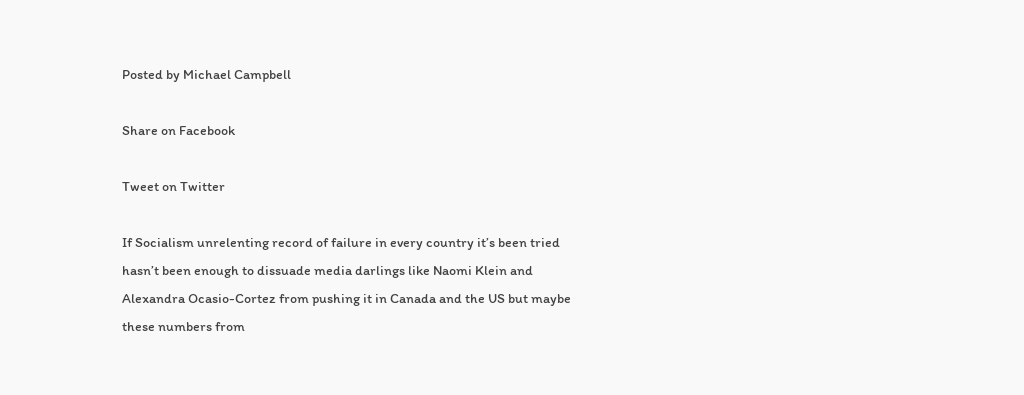Posted by Michael Campbell

Share on Facebook

Tweet on Twitter

If Socialism unrelenting record of failure in every country it’s been tried hasn’t been enough to dissuade media darlings like Naomi Klein and Alexandra Ocasio-Cortez from pushing it in Canada and the US but maybe these numbers from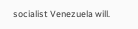socialist Venezuela will.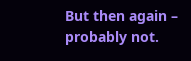But then again – probably not.